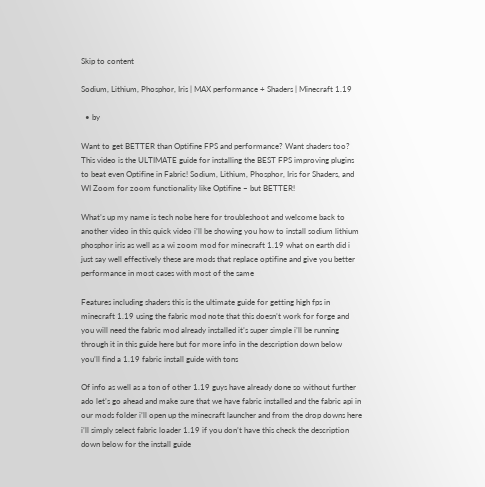Skip to content

Sodium, Lithium, Phosphor, Iris | MAX performance + Shaders | Minecraft 1.19

  • by

Want to get BETTER than Optifine FPS and performance? Want shaders too? This video is the ULTIMATE guide for installing the BEST FPS improving plugins to beat even Optifine in Fabric! Sodium, Lithium, Phosphor, Iris for Shaders, and WI Zoom for zoom functionality like Optifine – but BETTER!

What’s up my name is tech nobe here for troubleshoot and welcome back to another video in this quick video i’ll be showing you how to install sodium lithium phosphor iris as well as a wi zoom mod for minecraft 1.19 what on earth did i just say well effectively these are mods that replace optifine and give you better performance in most cases with most of the same

Features including shaders this is the ultimate guide for getting high fps in minecraft 1.19 using the fabric mod note that this doesn’t work for forge and you will need the fabric mod already installed it’s super simple i’ll be running through it in this guide here but for more info in the description down below you’ll find a 1.19 fabric install guide with tons

Of info as well as a ton of other 1.19 guys have already done so without further ado let’s go ahead and make sure that we have fabric installed and the fabric api in our mods folder i’ll open up the minecraft launcher and from the drop downs here i’ll simply select fabric loader 1.19 if you don’t have this check the description down below for the install guide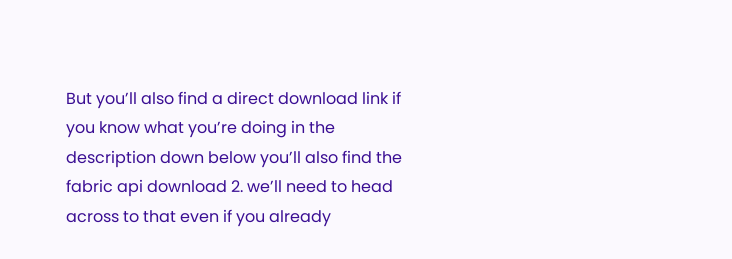But you’ll also find a direct download link if you know what you’re doing in the description down below you’ll also find the fabric api download 2. we’ll need to head across to that even if you already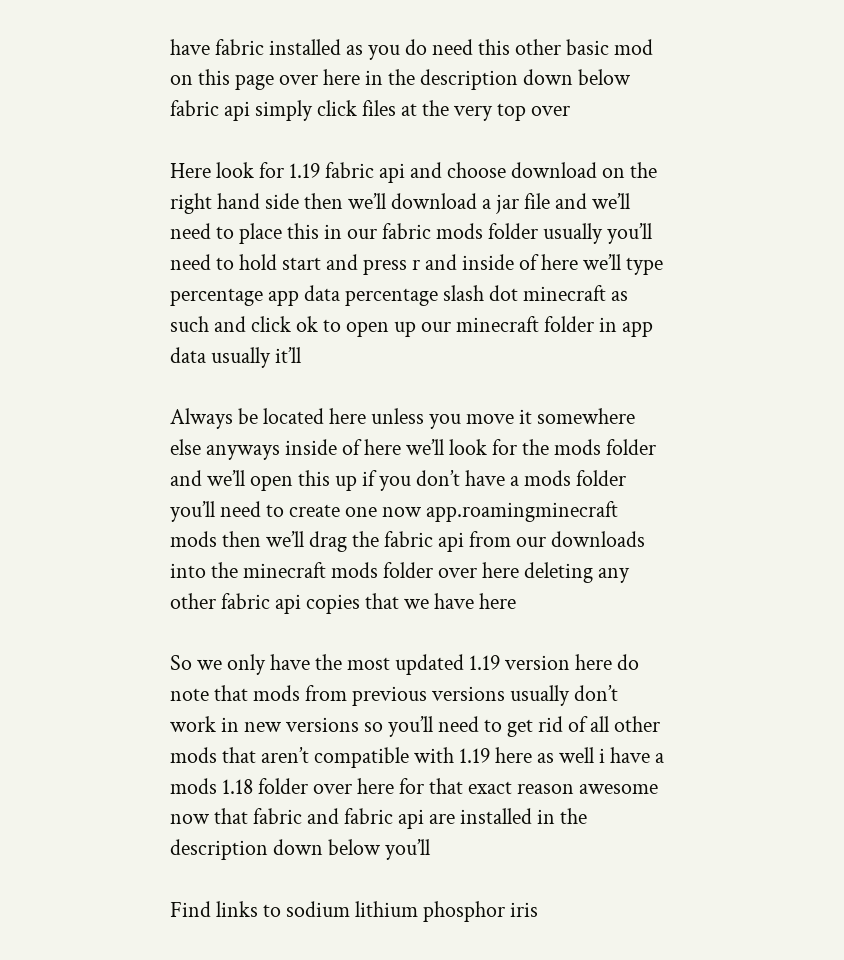have fabric installed as you do need this other basic mod on this page over here in the description down below fabric api simply click files at the very top over

Here look for 1.19 fabric api and choose download on the right hand side then we’ll download a jar file and we’ll need to place this in our fabric mods folder usually you’ll need to hold start and press r and inside of here we’ll type percentage app data percentage slash dot minecraft as such and click ok to open up our minecraft folder in app data usually it’ll

Always be located here unless you move it somewhere else anyways inside of here we’ll look for the mods folder and we’ll open this up if you don’t have a mods folder you’ll need to create one now app.roamingminecraft mods then we’ll drag the fabric api from our downloads into the minecraft mods folder over here deleting any other fabric api copies that we have here

So we only have the most updated 1.19 version here do note that mods from previous versions usually don’t work in new versions so you’ll need to get rid of all other mods that aren’t compatible with 1.19 here as well i have a mods 1.18 folder over here for that exact reason awesome now that fabric and fabric api are installed in the description down below you’ll

Find links to sodium lithium phosphor iris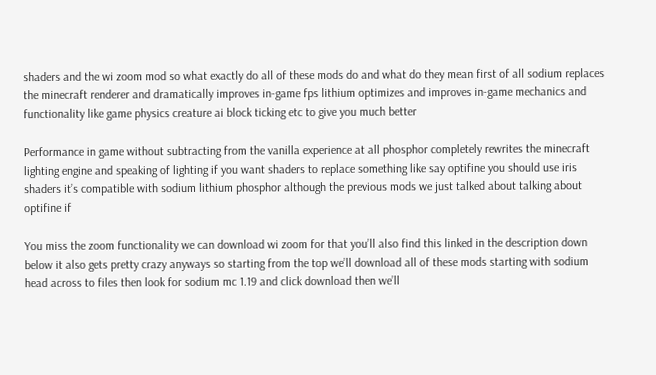shaders and the wi zoom mod so what exactly do all of these mods do and what do they mean first of all sodium replaces the minecraft renderer and dramatically improves in-game fps lithium optimizes and improves in-game mechanics and functionality like game physics creature ai block ticking etc to give you much better

Performance in game without subtracting from the vanilla experience at all phosphor completely rewrites the minecraft lighting engine and speaking of lighting if you want shaders to replace something like say optifine you should use iris shaders it’s compatible with sodium lithium phosphor although the previous mods we just talked about talking about optifine if

You miss the zoom functionality we can download wi zoom for that you’ll also find this linked in the description down below it also gets pretty crazy anyways so starting from the top we’ll download all of these mods starting with sodium head across to files then look for sodium mc 1.19 and click download then we’ll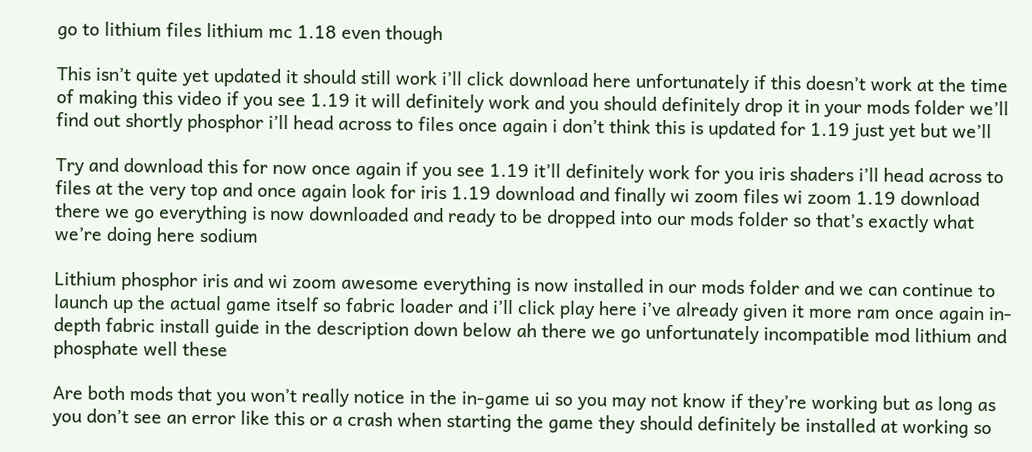go to lithium files lithium mc 1.18 even though

This isn’t quite yet updated it should still work i’ll click download here unfortunately if this doesn’t work at the time of making this video if you see 1.19 it will definitely work and you should definitely drop it in your mods folder we’ll find out shortly phosphor i’ll head across to files once again i don’t think this is updated for 1.19 just yet but we’ll

Try and download this for now once again if you see 1.19 it’ll definitely work for you iris shaders i’ll head across to files at the very top and once again look for iris 1.19 download and finally wi zoom files wi zoom 1.19 download there we go everything is now downloaded and ready to be dropped into our mods folder so that’s exactly what we’re doing here sodium

Lithium phosphor iris and wi zoom awesome everything is now installed in our mods folder and we can continue to launch up the actual game itself so fabric loader and i’ll click play here i’ve already given it more ram once again in-depth fabric install guide in the description down below ah there we go unfortunately incompatible mod lithium and phosphate well these

Are both mods that you won’t really notice in the in-game ui so you may not know if they’re working but as long as you don’t see an error like this or a crash when starting the game they should definitely be installed at working so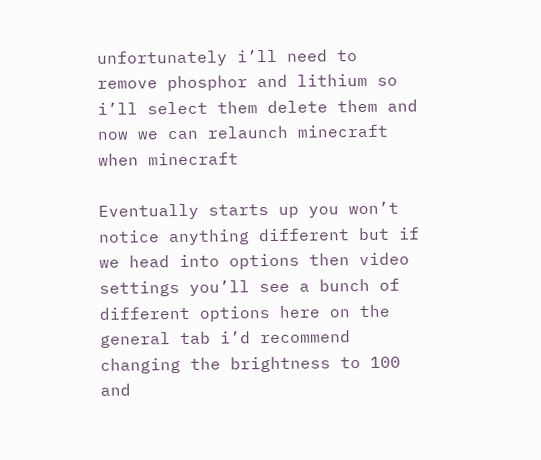unfortunately i’ll need to remove phosphor and lithium so i’ll select them delete them and now we can relaunch minecraft when minecraft

Eventually starts up you won’t notice anything different but if we head into options then video settings you’ll see a bunch of different options here on the general tab i’d recommend changing the brightness to 100 and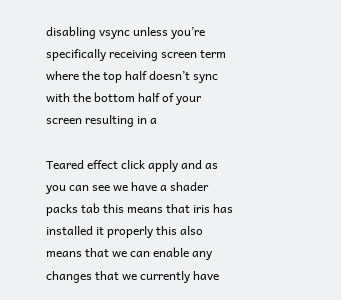disabling vsync unless you’re specifically receiving screen term where the top half doesn’t sync with the bottom half of your screen resulting in a

Teared effect click apply and as you can see we have a shader packs tab this means that iris has installed it properly this also means that we can enable any changes that we currently have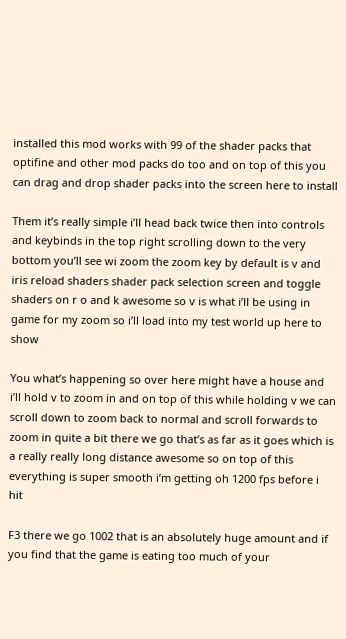installed this mod works with 99 of the shader packs that optifine and other mod packs do too and on top of this you can drag and drop shader packs into the screen here to install

Them it’s really simple i’ll head back twice then into controls and keybinds in the top right scrolling down to the very bottom you’ll see wi zoom the zoom key by default is v and iris reload shaders shader pack selection screen and toggle shaders on r o and k awesome so v is what i’ll be using in game for my zoom so i’ll load into my test world up here to show

You what’s happening so over here might have a house and i’ll hold v to zoom in and on top of this while holding v we can scroll down to zoom back to normal and scroll forwards to zoom in quite a bit there we go that’s as far as it goes which is a really really long distance awesome so on top of this everything is super smooth i’m getting oh 1200 fps before i hit

F3 there we go 1002 that is an absolutely huge amount and if you find that the game is eating too much of your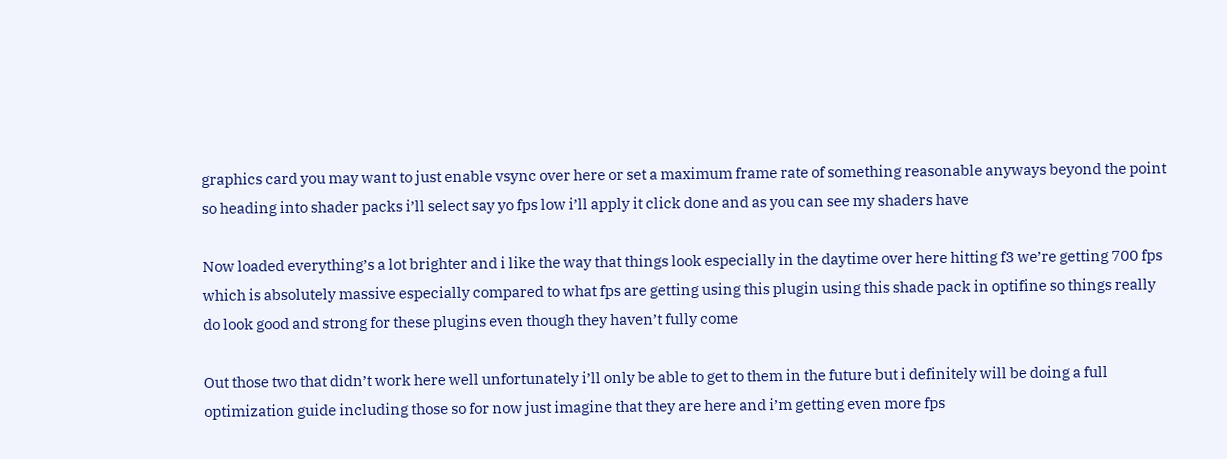graphics card you may want to just enable vsync over here or set a maximum frame rate of something reasonable anyways beyond the point so heading into shader packs i’ll select say yo fps low i’ll apply it click done and as you can see my shaders have

Now loaded everything’s a lot brighter and i like the way that things look especially in the daytime over here hitting f3 we’re getting 700 fps which is absolutely massive especially compared to what fps are getting using this plugin using this shade pack in optifine so things really do look good and strong for these plugins even though they haven’t fully come

Out those two that didn’t work here well unfortunately i’ll only be able to get to them in the future but i definitely will be doing a full optimization guide including those so for now just imagine that they are here and i’m getting even more fps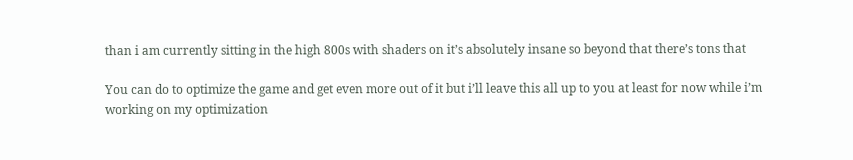than i am currently sitting in the high 800s with shaders on it’s absolutely insane so beyond that there’s tons that

You can do to optimize the game and get even more out of it but i’ll leave this all up to you at least for now while i’m working on my optimization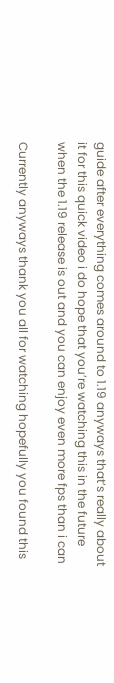guide after everything comes around to 1.19 anyways that’s really about it for this quick video i do hope that you’re watching this in the future when the 1.19 release is out and you can enjoy even more fps than i can

Currently anyways thank you all for watching hopefully you found this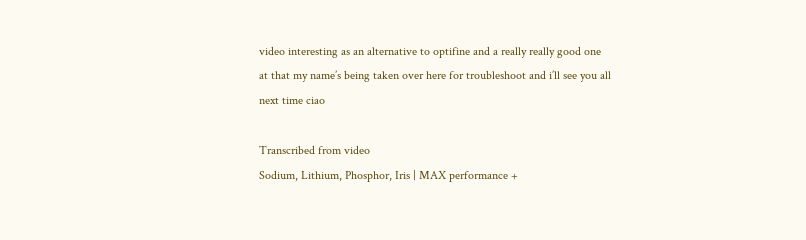video interesting as an alternative to optifine and a really really good one at that my name’s being taken over here for troubleshoot and i’ll see you all next time ciao

Transcribed from video
Sodium, Lithium, Phosphor, Iris | MAX performance +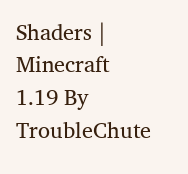Shaders | Minecraft 1.19 By TroubleChute